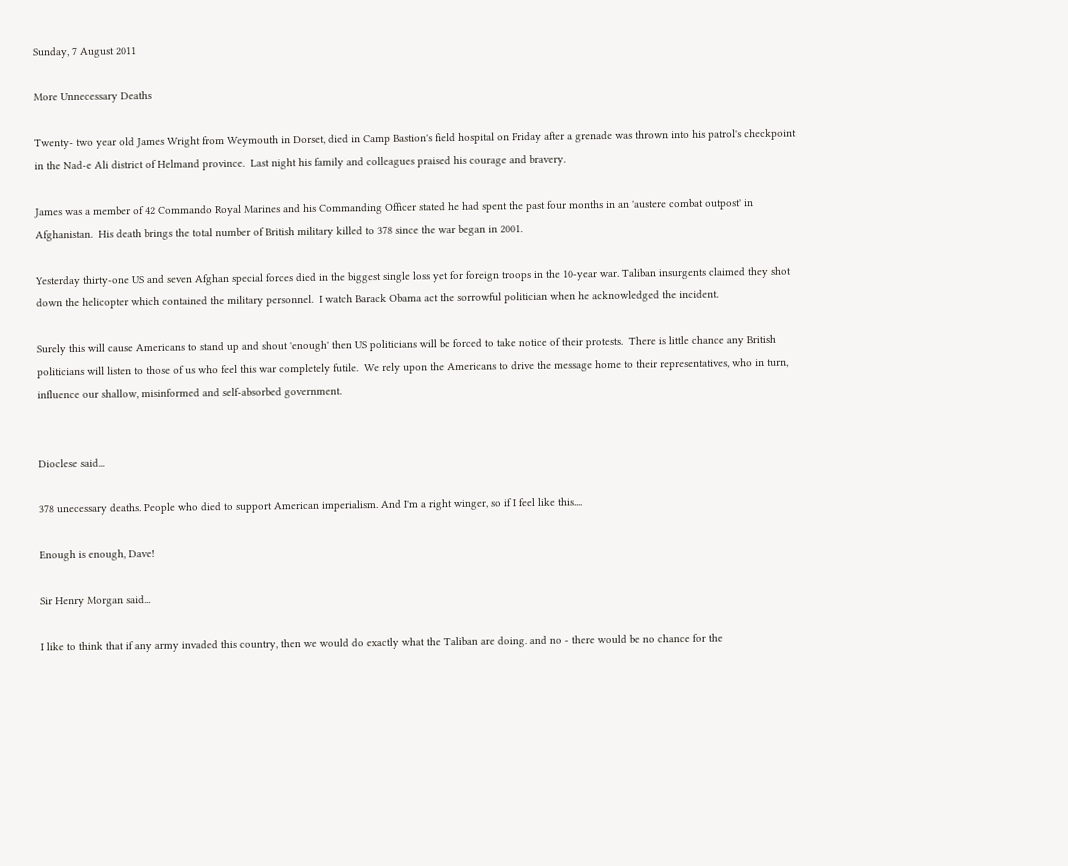Sunday, 7 August 2011

More Unnecessary Deaths

Twenty- two year old James Wright from Weymouth in Dorset, died in Camp Bastion's field hospital on Friday after a grenade was thrown into his patrol's checkpoint in the Nad-e Ali district of Helmand province.  Last night his family and colleagues praised his courage and bravery.

James was a member of 42 Commando Royal Marines and his Commanding Officer stated he had spent the past four months in an 'austere combat outpost' in Afghanistan.  His death brings the total number of British military killed to 378 since the war began in 2001.

Yesterday thirty-one US and seven Afghan special forces died in the biggest single loss yet for foreign troops in the 10-year war. Taliban insurgents claimed they shot down the helicopter which contained the military personnel.  I watch Barack Obama act the sorrowful politician when he acknowledged the incident.

Surely this will cause Americans to stand up and shout 'enough' then US politicians will be forced to take notice of their protests.  There is little chance any British politicians will listen to those of us who feel this war completely futile.  We rely upon the Americans to drive the message home to their representatives, who in turn, influence our shallow, misinformed and self-absorbed government.


Dioclese said...

378 unecessary deaths. People who died to support American imperialism. And I'm a right winger, so if I feel like this....

Enough is enough, Dave!

Sir Henry Morgan said...

I like to think that if any army invaded this country, then we would do exactly what the Taliban are doing. and no - there would be no chance for the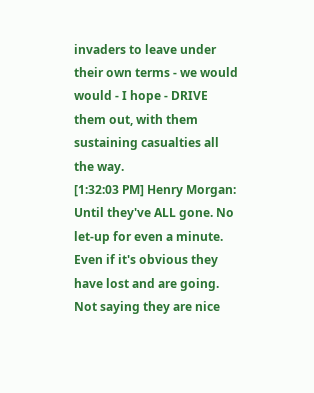invaders to leave under their own terms - we would would - I hope - DRIVE them out, with them sustaining casualties all the way.
[1:32:03 PM] Henry Morgan: Until they've ALL gone. No let-up for even a minute.
Even if it's obvious they have lost and are going.
Not saying they are nice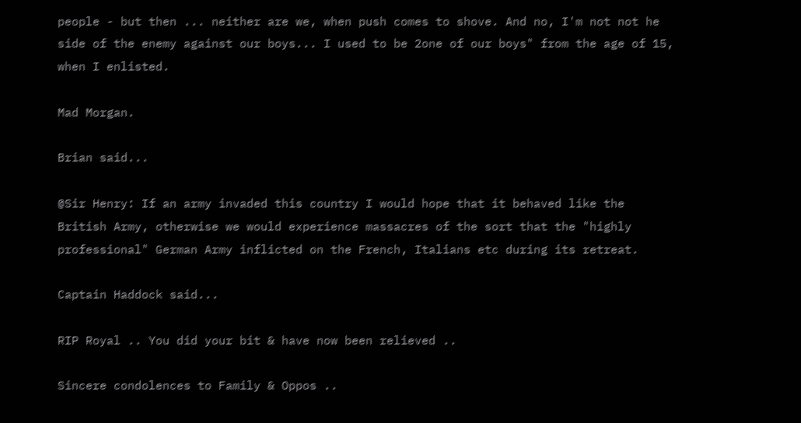people - but then ... neither are we, when push comes to shove. And no, I'm not not he side of the enemy against our boys... I used to be 2one of our boys" from the age of 15, when I enlisted.

Mad Morgan.

Brian said...

@Sir Henry: If an army invaded this country I would hope that it behaved like the British Army, otherwise we would experience massacres of the sort that the "highly professional" German Army inflicted on the French, Italians etc during its retreat.

Captain Haddock said...

RIP Royal .. You did your bit & have now been relieved ..

Sincere condolences to Family & Oppos ..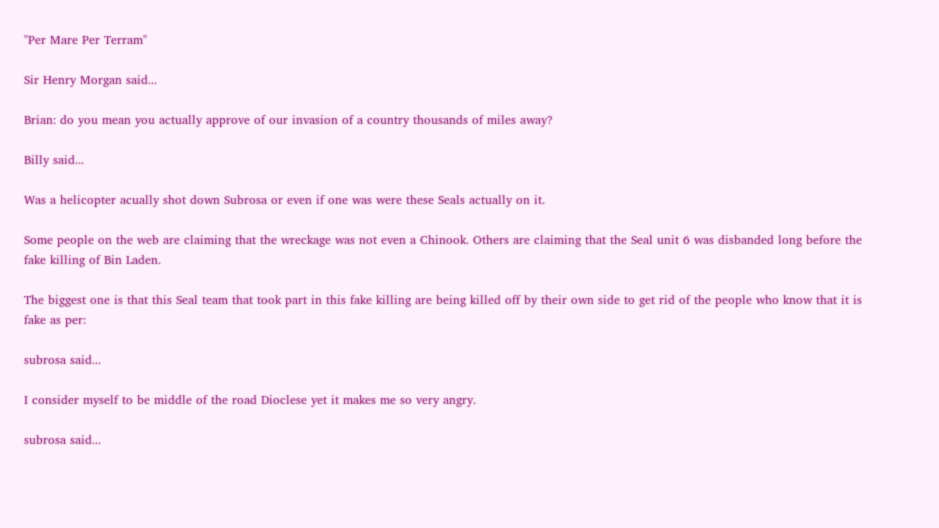"Per Mare Per Terram"

Sir Henry Morgan said...

Brian: do you mean you actually approve of our invasion of a country thousands of miles away?

Billy said...

Was a helicopter acually shot down Subrosa or even if one was were these Seals actually on it.

Some people on the web are claiming that the wreckage was not even a Chinook. Others are claiming that the Seal unit 6 was disbanded long before the fake killing of Bin Laden.

The biggest one is that this Seal team that took part in this fake killing are being killed off by their own side to get rid of the people who know that it is fake as per:

subrosa said...

I consider myself to be middle of the road Dioclese yet it makes me so very angry.

subrosa said...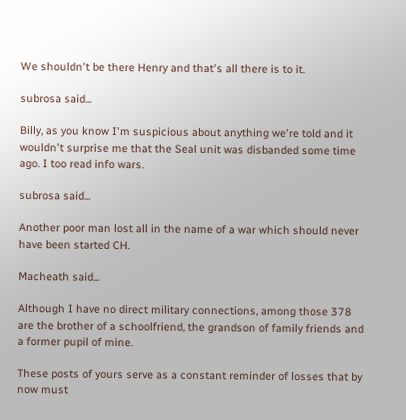We shouldn't be there Henry and that's all there is to it.

subrosa said...

Billy, as you know I'm suspicious about anything we're told and it wouldn't surprise me that the Seal unit was disbanded some time ago. I too read info wars.

subrosa said...

Another poor man lost all in the name of a war which should never have been started CH.

Macheath said...

Although I have no direct military connections, among those 378 are the brother of a schoolfriend, the grandson of family friends and a former pupil of mine.

These posts of yours serve as a constant reminder of losses that by now must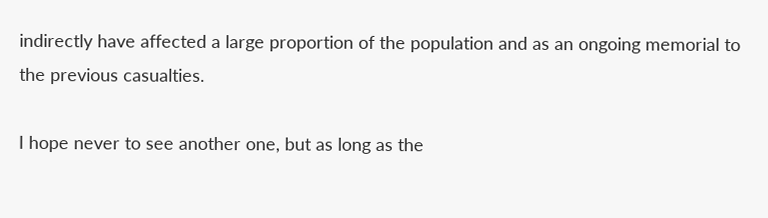indirectly have affected a large proportion of the population and as an ongoing memorial to the previous casualties.

I hope never to see another one, but as long as the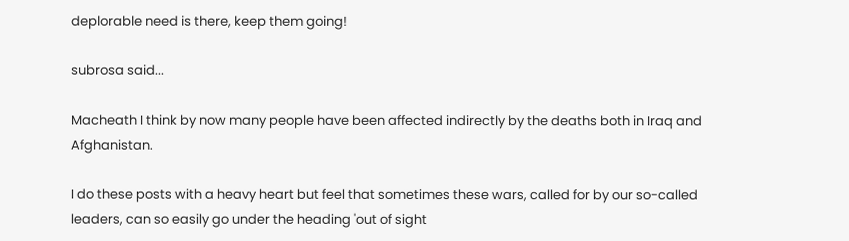deplorable need is there, keep them going!

subrosa said...

Macheath I think by now many people have been affected indirectly by the deaths both in Iraq and Afghanistan.

I do these posts with a heavy heart but feel that sometimes these wars, called for by our so-called leaders, can so easily go under the heading 'out of sight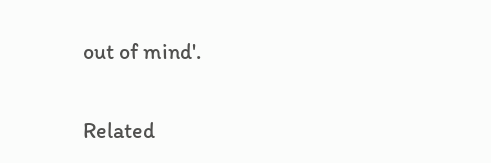out of mind'.

Related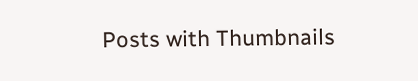Posts with Thumbnails